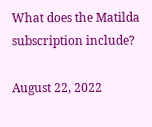What does the Matilda subscription include?

August 22, 2022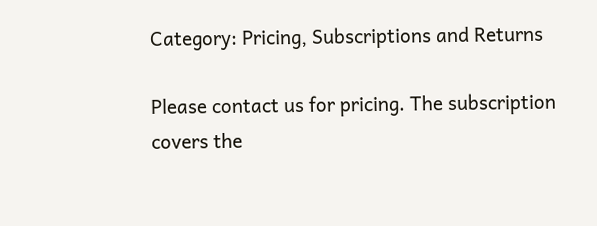Category: Pricing, Subscriptions and Returns

Please contact us for pricing. The subscription covers the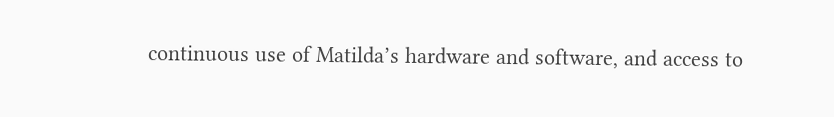continuous use of Matilda’s hardware and software, and access to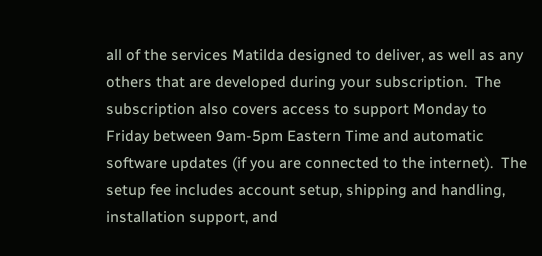all of the services Matilda designed to deliver, as well as any others that are developed during your subscription.  The subscription also covers access to support Monday to Friday between 9am-5pm Eastern Time and automatic software updates (if you are connected to the internet).  The setup fee includes account setup, shipping and handling, installation support, and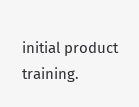initial product training.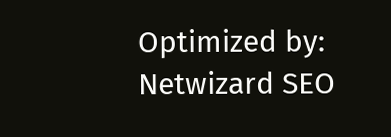Optimized by: Netwizard SEO